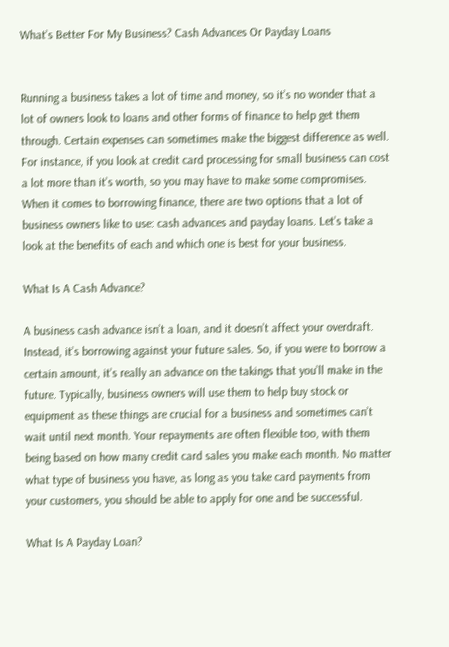What’s Better For My Business? Cash Advances Or Payday Loans


Running a business takes a lot of time and money, so it’s no wonder that a lot of owners look to loans and other forms of finance to help get them through. Certain expenses can sometimes make the biggest difference as well. For instance, if you look at credit card processing for small business can cost a lot more than it’s worth, so you may have to make some compromises. When it comes to borrowing finance, there are two options that a lot of business owners like to use: cash advances and payday loans. Let’s take a look at the benefits of each and which one is best for your business.

What Is A Cash Advance?

A business cash advance isn’t a loan, and it doesn’t affect your overdraft. Instead, it’s borrowing against your future sales. So, if you were to borrow a certain amount, it’s really an advance on the takings that you’ll make in the future. Typically, business owners will use them to help buy stock or equipment as these things are crucial for a business and sometimes can’t wait until next month. Your repayments are often flexible too, with them being based on how many credit card sales you make each month. No matter what type of business you have, as long as you take card payments from your customers, you should be able to apply for one and be successful.

What Is A Payday Loan?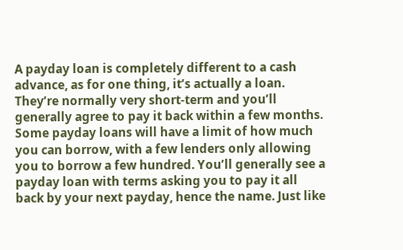A payday loan is completely different to a cash advance, as for one thing, it’s actually a loan. They’re normally very short-term and you’ll generally agree to pay it back within a few months. Some payday loans will have a limit of how much you can borrow, with a few lenders only allowing you to borrow a few hundred. You’ll generally see a payday loan with terms asking you to pay it all back by your next payday, hence the name. Just like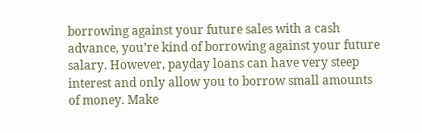borrowing against your future sales with a cash advance, you’re kind of borrowing against your future salary. However, payday loans can have very steep interest and only allow you to borrow small amounts of money. Make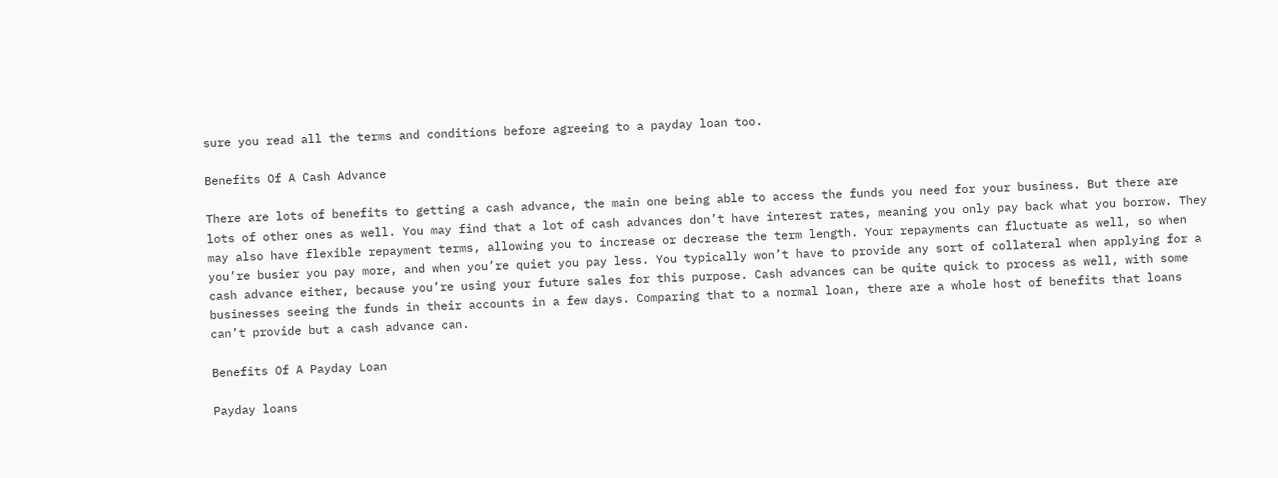sure you read all the terms and conditions before agreeing to a payday loan too.

Benefits Of A Cash Advance

There are lots of benefits to getting a cash advance, the main one being able to access the funds you need for your business. But there are lots of other ones as well. You may find that a lot of cash advances don’t have interest rates, meaning you only pay back what you borrow. They may also have flexible repayment terms, allowing you to increase or decrease the term length. Your repayments can fluctuate as well, so when you’re busier you pay more, and when you’re quiet you pay less. You typically won’t have to provide any sort of collateral when applying for a cash advance either, because you’re using your future sales for this purpose. Cash advances can be quite quick to process as well, with some businesses seeing the funds in their accounts in a few days. Comparing that to a normal loan, there are a whole host of benefits that loans can’t provide but a cash advance can.

Benefits Of A Payday Loan

Payday loans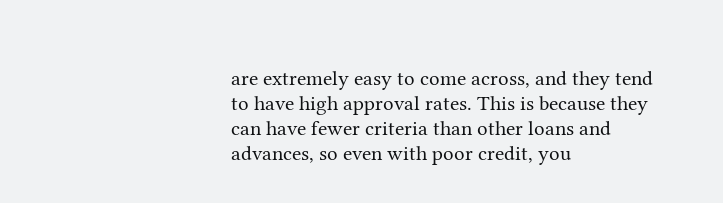are extremely easy to come across, and they tend to have high approval rates. This is because they can have fewer criteria than other loans and advances, so even with poor credit, you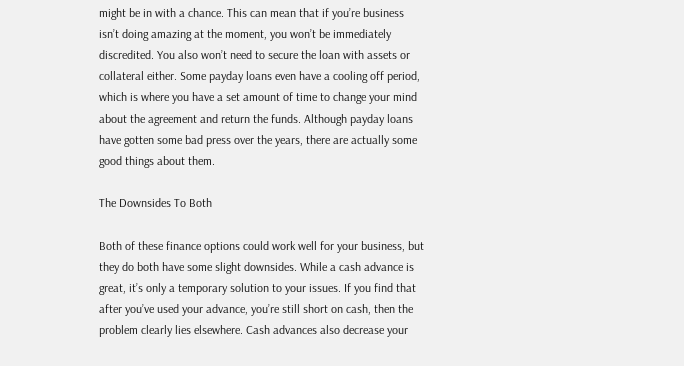might be in with a chance. This can mean that if you’re business isn’t doing amazing at the moment, you won’t be immediately discredited. You also won’t need to secure the loan with assets or collateral either. Some payday loans even have a cooling off period, which is where you have a set amount of time to change your mind about the agreement and return the funds. Although payday loans have gotten some bad press over the years, there are actually some good things about them.

The Downsides To Both

Both of these finance options could work well for your business, but they do both have some slight downsides. While a cash advance is great, it’s only a temporary solution to your issues. If you find that after you’ve used your advance, you’re still short on cash, then the problem clearly lies elsewhere. Cash advances also decrease your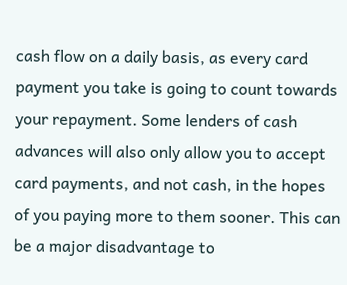cash flow on a daily basis, as every card payment you take is going to count towards your repayment. Some lenders of cash advances will also only allow you to accept card payments, and not cash, in the hopes of you paying more to them sooner. This can be a major disadvantage to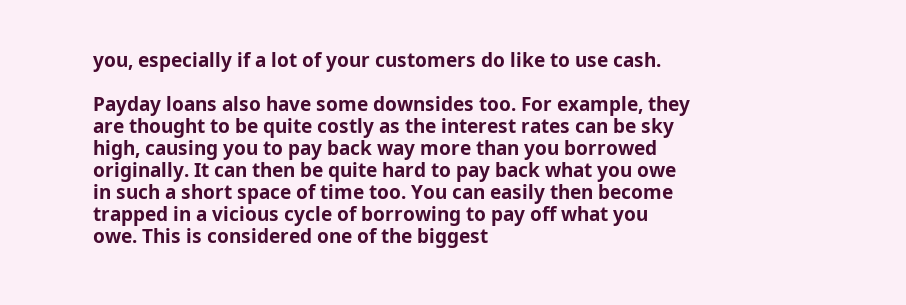you, especially if a lot of your customers do like to use cash.

Payday loans also have some downsides too. For example, they are thought to be quite costly as the interest rates can be sky high, causing you to pay back way more than you borrowed originally. It can then be quite hard to pay back what you owe in such a short space of time too. You can easily then become trapped in a vicious cycle of borrowing to pay off what you owe. This is considered one of the biggest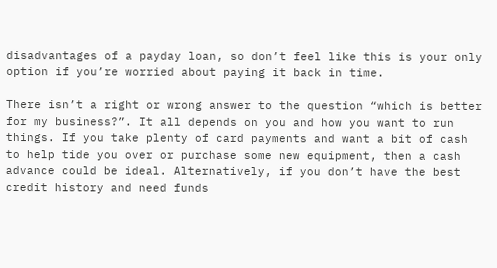disadvantages of a payday loan, so don’t feel like this is your only option if you’re worried about paying it back in time.

There isn’t a right or wrong answer to the question “which is better for my business?”. It all depends on you and how you want to run things. If you take plenty of card payments and want a bit of cash to help tide you over or purchase some new equipment, then a cash advance could be ideal. Alternatively, if you don’t have the best credit history and need funds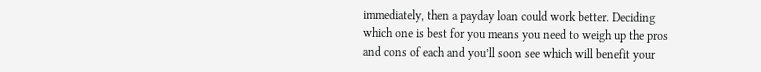immediately, then a payday loan could work better. Deciding which one is best for you means you need to weigh up the pros and cons of each and you’ll soon see which will benefit your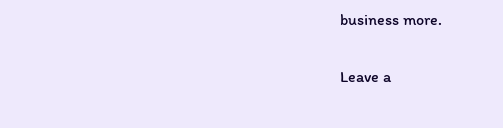business more.

Leave a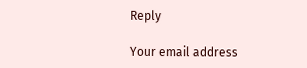Reply

Your email address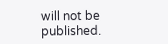will not be published.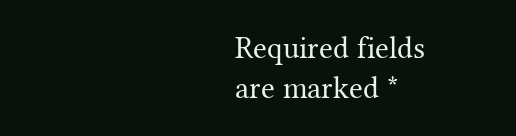Required fields are marked *